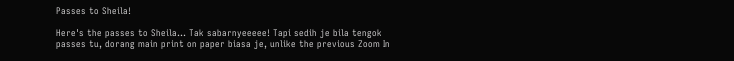Passes to Sheila!

Here's the passes to Sheila... Tak sabarnyeeeee! Tapi sedih je bila tengok passes tu, dorang main print on paper biasa je, unlike the previous Zoom In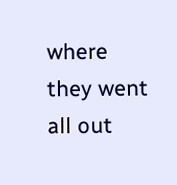where they went all out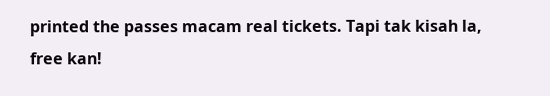printed the passes macam real tickets. Tapi tak kisah la, free kan!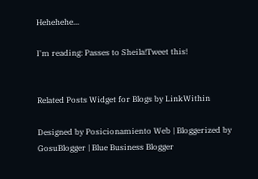Hehehehe...

I'm reading: Passes to Sheila!Tweet this!


Related Posts Widget for Blogs by LinkWithin

Designed by Posicionamiento Web | Bloggerized by GosuBlogger | Blue Business Blogger